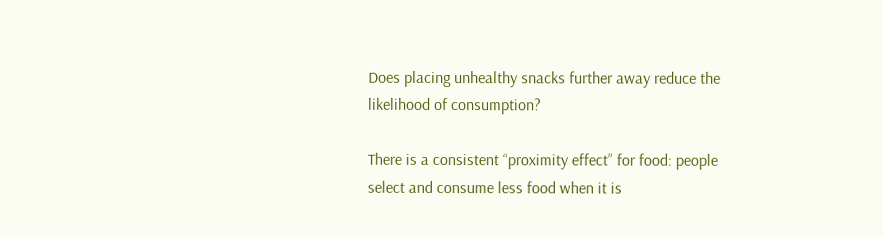Does placing unhealthy snacks further away reduce the likelihood of consumption?

There is a consistent “proximity effect” for food: people select and consume less food when it is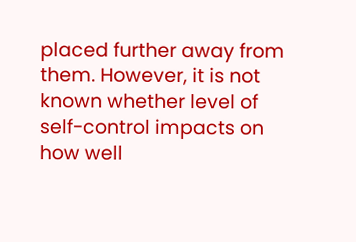placed further away from them. However, it is not known whether level of self-control impacts on how well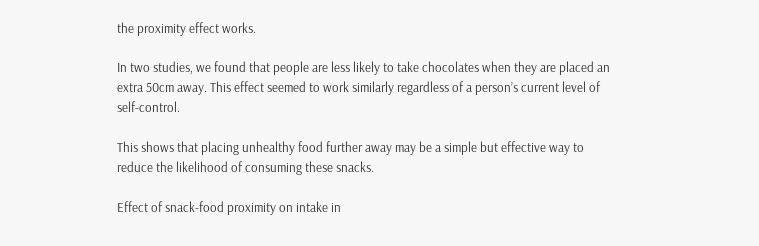the proximity effect works.

In two studies, we found that people are less likely to take chocolates when they are placed an extra 50cm away. This effect seemed to work similarly regardless of a person’s current level of self-control.

This shows that placing unhealthy food further away may be a simple but effective way to reduce the likelihood of consuming these snacks.

Effect of snack-food proximity on intake in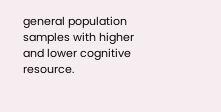general population samples with higher and lower cognitive resource.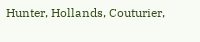Hunter, Hollands, Couturier,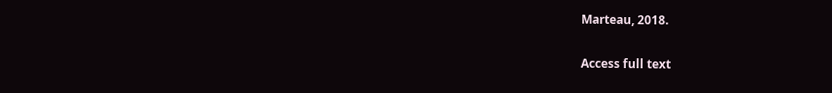Marteau, 2018.

Access full text